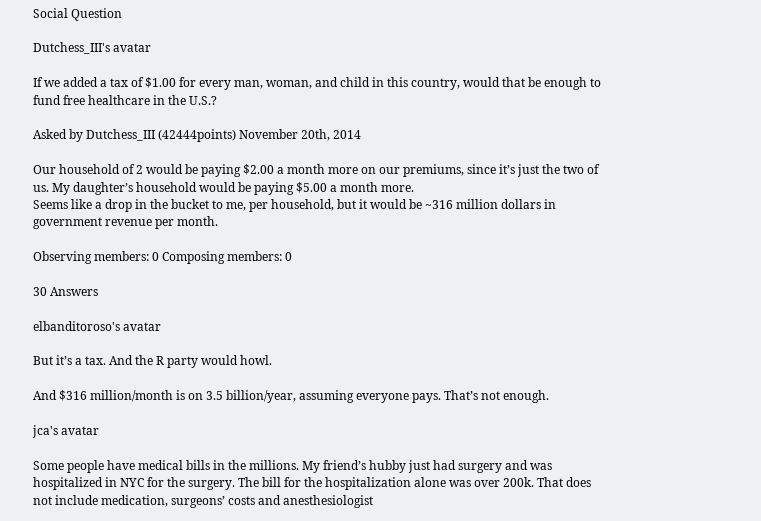Social Question

Dutchess_III's avatar

If we added a tax of $1.00 for every man, woman, and child in this country, would that be enough to fund free healthcare in the U.S.?

Asked by Dutchess_III (42444points) November 20th, 2014

Our household of 2 would be paying $2.00 a month more on our premiums, since it’s just the two of us. My daughter’s household would be paying $5.00 a month more.
Seems like a drop in the bucket to me, per household, but it would be ~316 million dollars in government revenue per month.

Observing members: 0 Composing members: 0

30 Answers

elbanditoroso's avatar

But it’s a tax. And the R party would howl.

And $316 million/month is on 3.5 billion/year, assuming everyone pays. That’s not enough.

jca's avatar

Some people have medical bills in the millions. My friend’s hubby just had surgery and was hospitalized in NYC for the surgery. The bill for the hospitalization alone was over 200k. That does not include medication, surgeons’ costs and anesthesiologist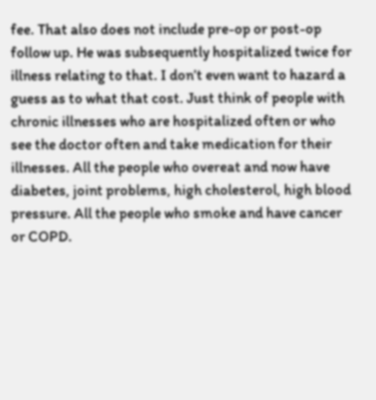fee. That also does not include pre-op or post-op follow up. He was subsequently hospitalized twice for illness relating to that. I don’t even want to hazard a guess as to what that cost. Just think of people with chronic illnesses who are hospitalized often or who see the doctor often and take medication for their illnesses. All the people who overeat and now have diabetes, joint problems, high cholesterol, high blood pressure. All the people who smoke and have cancer or COPD.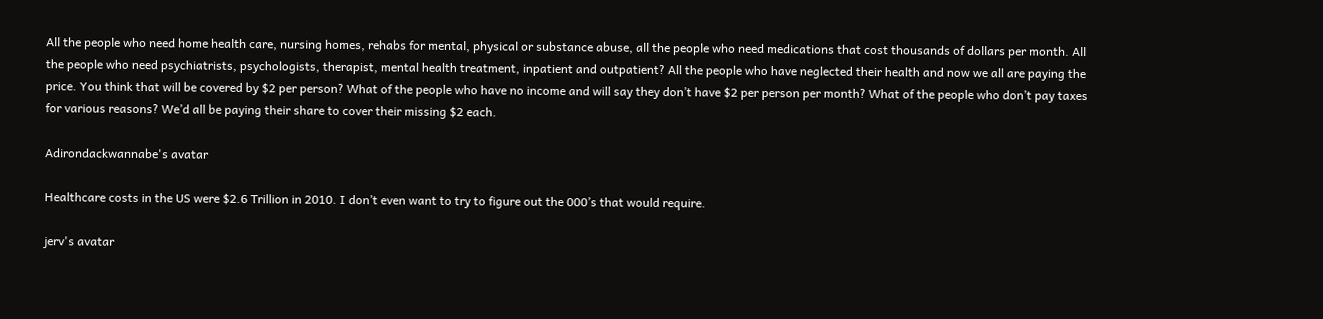All the people who need home health care, nursing homes, rehabs for mental, physical or substance abuse, all the people who need medications that cost thousands of dollars per month. All the people who need psychiatrists, psychologists, therapist, mental health treatment, inpatient and outpatient? All the people who have neglected their health and now we all are paying the price. You think that will be covered by $2 per person? What of the people who have no income and will say they don’t have $2 per person per month? What of the people who don’t pay taxes for various reasons? We’d all be paying their share to cover their missing $2 each.

Adirondackwannabe's avatar

Healthcare costs in the US were $2.6 Trillion in 2010. I don’t even want to try to figure out the 000’s that would require.

jerv's avatar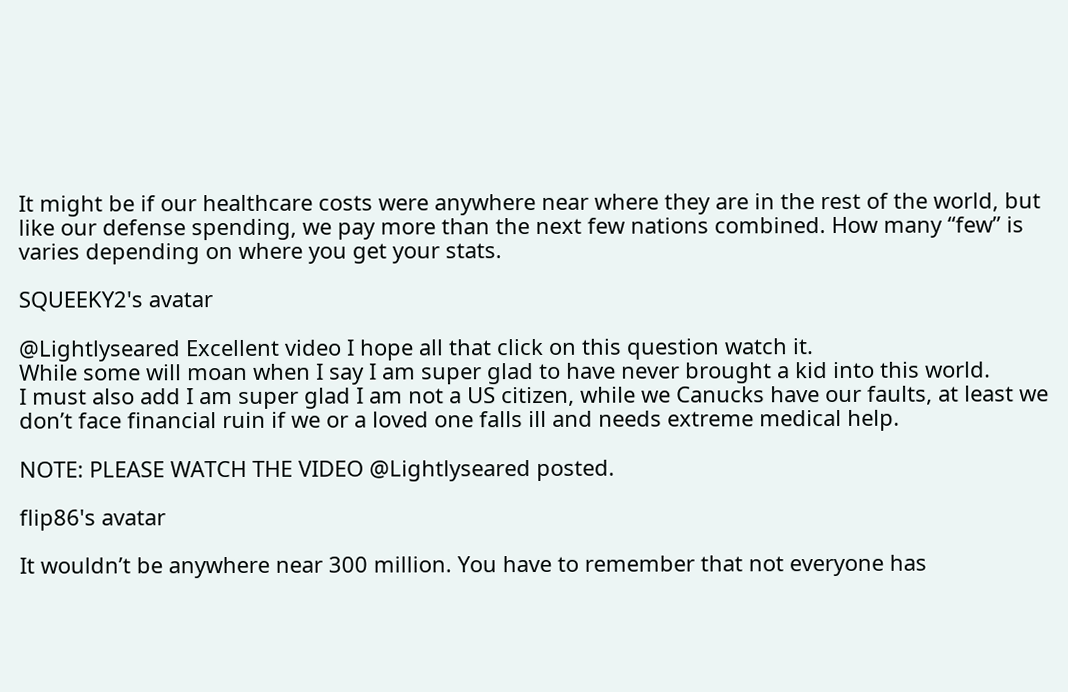It might be if our healthcare costs were anywhere near where they are in the rest of the world, but like our defense spending, we pay more than the next few nations combined. How many “few” is varies depending on where you get your stats.

SQUEEKY2's avatar

@Lightlyseared Excellent video I hope all that click on this question watch it.
While some will moan when I say I am super glad to have never brought a kid into this world.
I must also add I am super glad I am not a US citizen, while we Canucks have our faults, at least we don’t face financial ruin if we or a loved one falls ill and needs extreme medical help.

NOTE: PLEASE WATCH THE VIDEO @Lightlyseared posted.

flip86's avatar

It wouldn’t be anywhere near 300 million. You have to remember that not everyone has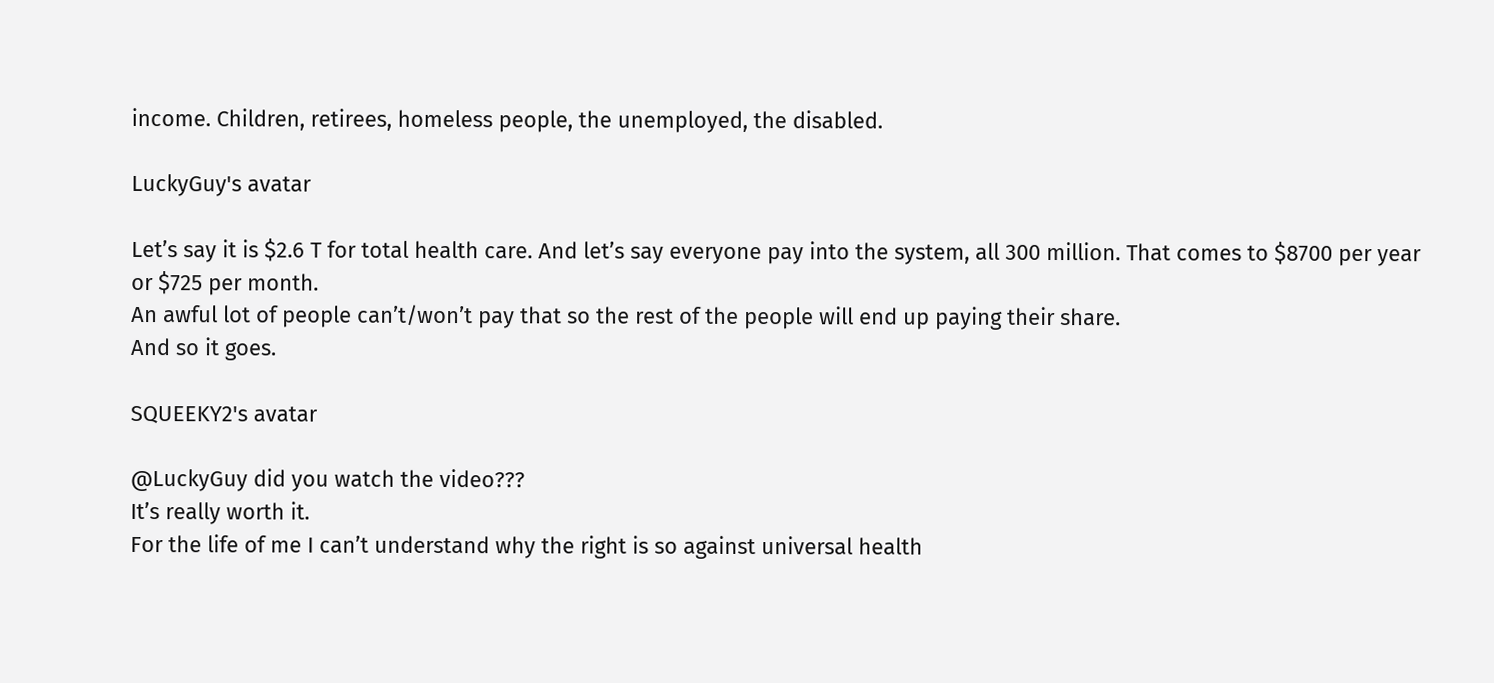income. Children, retirees, homeless people, the unemployed, the disabled.

LuckyGuy's avatar

Let’s say it is $2.6 T for total health care. And let’s say everyone pay into the system, all 300 million. That comes to $8700 per year or $725 per month.
An awful lot of people can’t/won’t pay that so the rest of the people will end up paying their share.
And so it goes.

SQUEEKY2's avatar

@LuckyGuy did you watch the video???
It’s really worth it.
For the life of me I can’t understand why the right is so against universal health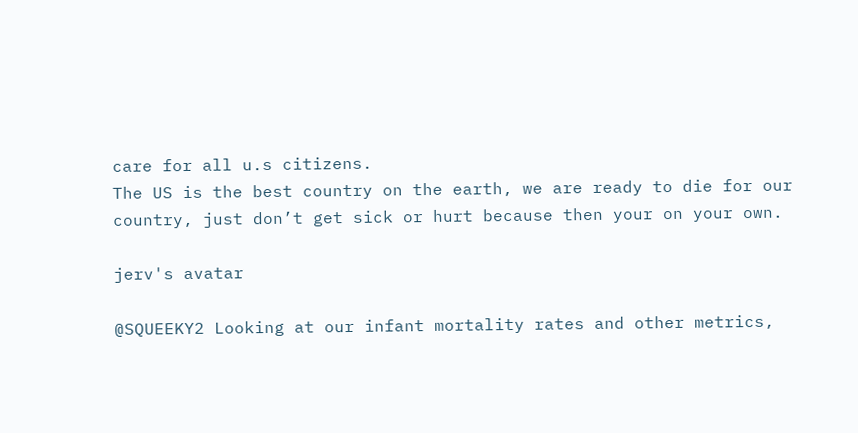care for all u.s citizens.
The US is the best country on the earth, we are ready to die for our country, just don’t get sick or hurt because then your on your own.

jerv's avatar

@SQUEEKY2 Looking at our infant mortality rates and other metrics,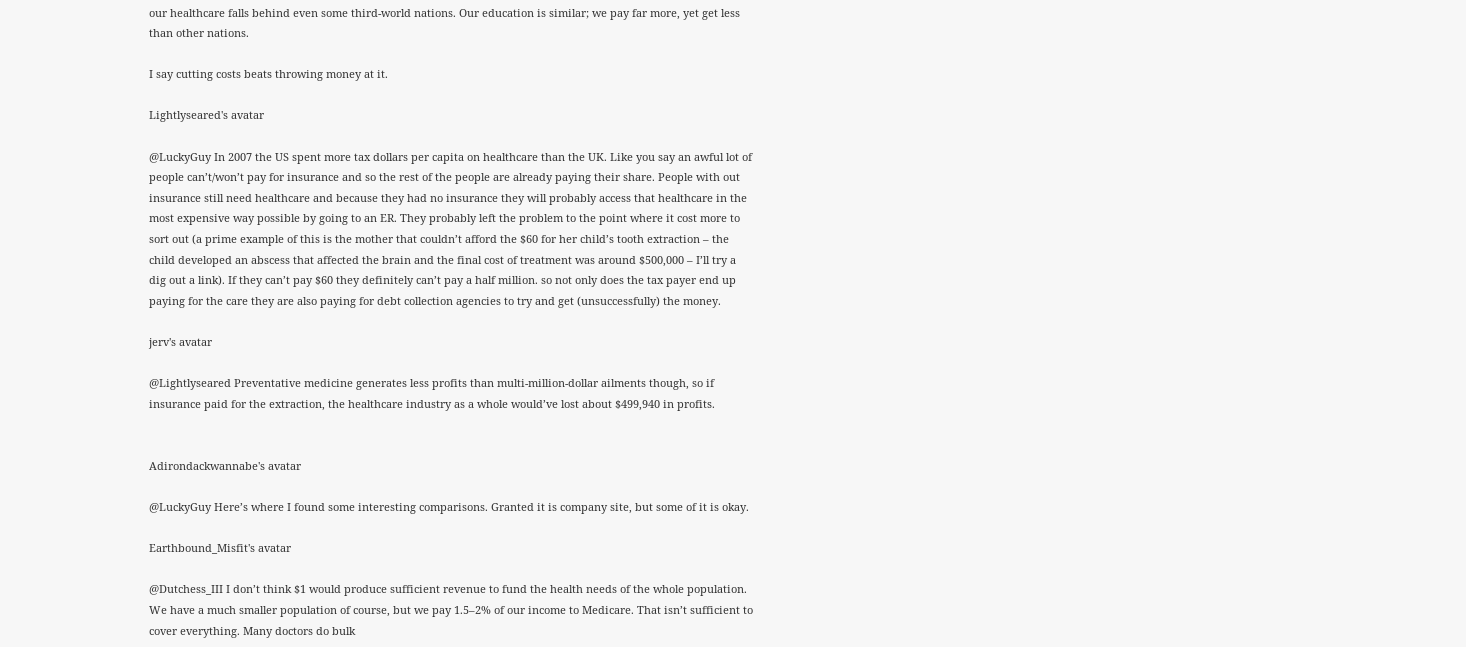our healthcare falls behind even some third-world nations. Our education is similar; we pay far more, yet get less than other nations.

I say cutting costs beats throwing money at it.

Lightlyseared's avatar

@LuckyGuy In 2007 the US spent more tax dollars per capita on healthcare than the UK. Like you say an awful lot of people can’t/won’t pay for insurance and so the rest of the people are already paying their share. People with out insurance still need healthcare and because they had no insurance they will probably access that healthcare in the most expensive way possible by going to an ER. They probably left the problem to the point where it cost more to sort out (a prime example of this is the mother that couldn’t afford the $60 for her child’s tooth extraction – the child developed an abscess that affected the brain and the final cost of treatment was around $500,000 – I’ll try a dig out a link). If they can’t pay $60 they definitely can’t pay a half million. so not only does the tax payer end up paying for the care they are also paying for debt collection agencies to try and get (unsuccessfully) the money.

jerv's avatar

@Lightlyseared Preventative medicine generates less profits than multi-million-dollar ailments though, so if insurance paid for the extraction, the healthcare industry as a whole would’ve lost about $499,940 in profits.


Adirondackwannabe's avatar

@LuckyGuy Here’s where I found some interesting comparisons. Granted it is company site, but some of it is okay.

Earthbound_Misfit's avatar

@Dutchess_III I don’t think $1 would produce sufficient revenue to fund the health needs of the whole population. We have a much smaller population of course, but we pay 1.5–2% of our income to Medicare. That isn’t sufficient to cover everything. Many doctors do bulk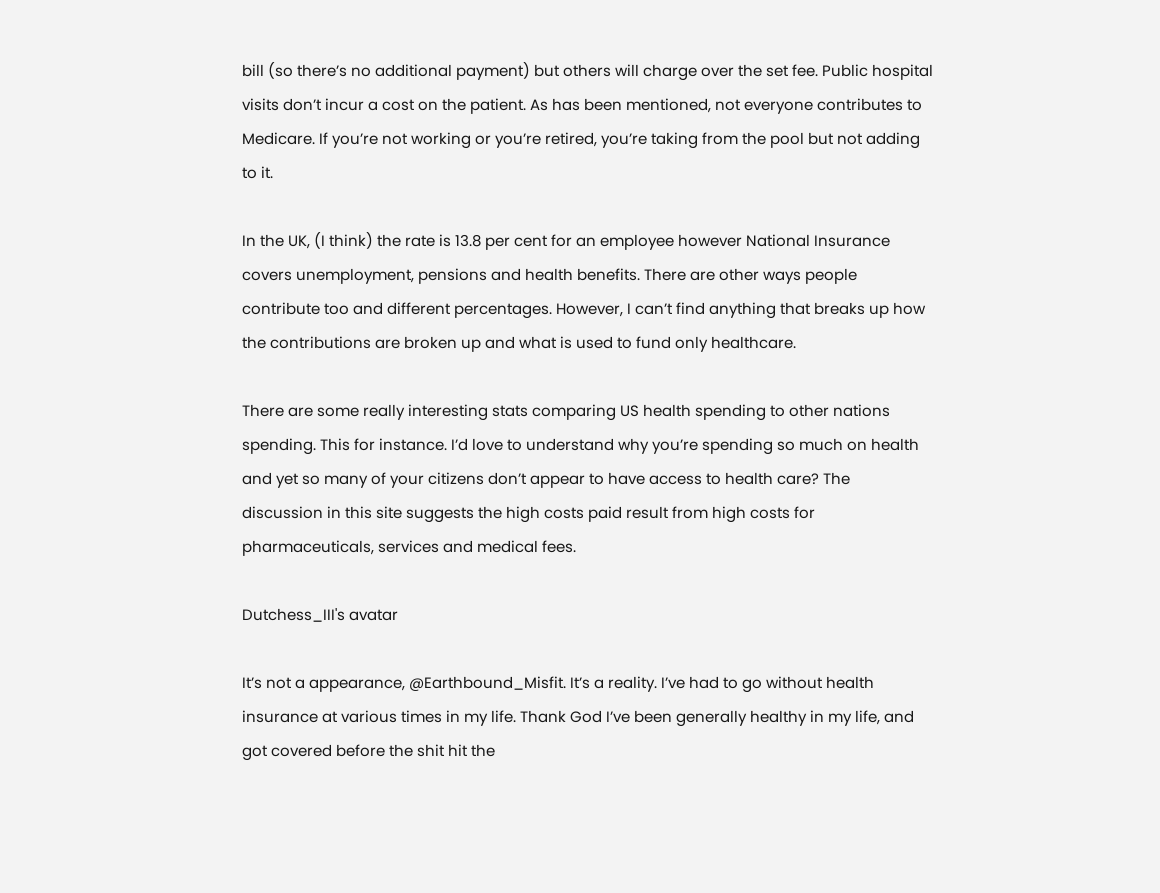bill (so there’s no additional payment) but others will charge over the set fee. Public hospital visits don’t incur a cost on the patient. As has been mentioned, not everyone contributes to Medicare. If you’re not working or you’re retired, you’re taking from the pool but not adding to it.

In the UK, (I think) the rate is 13.8 per cent for an employee however National Insurance covers unemployment, pensions and health benefits. There are other ways people contribute too and different percentages. However, I can’t find anything that breaks up how the contributions are broken up and what is used to fund only healthcare.

There are some really interesting stats comparing US health spending to other nations spending. This for instance. I’d love to understand why you’re spending so much on health and yet so many of your citizens don’t appear to have access to health care? The discussion in this site suggests the high costs paid result from high costs for pharmaceuticals, services and medical fees.

Dutchess_III's avatar

It’s not a appearance, @Earthbound_Misfit. It’s a reality. I’ve had to go without health insurance at various times in my life. Thank God I’ve been generally healthy in my life, and got covered before the shit hit the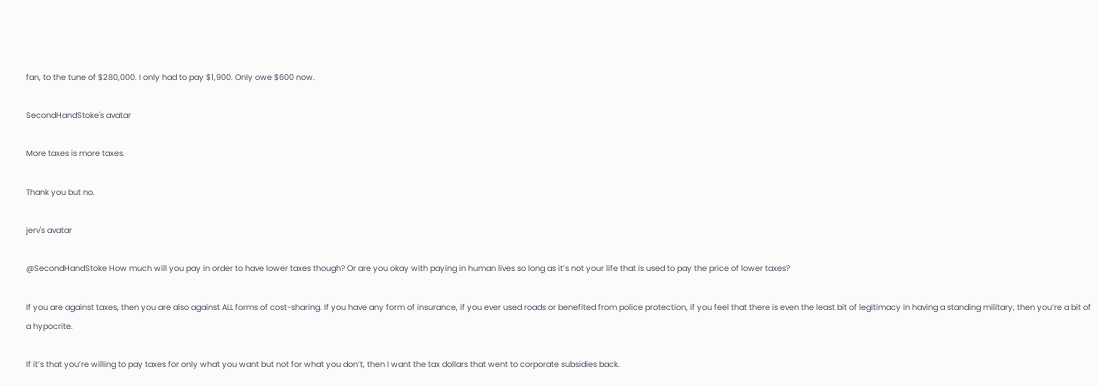fan, to the tune of $280,000. I only had to pay $1,900. Only owe $600 now.

SecondHandStoke's avatar

More taxes is more taxes.

Thank you but no.

jerv's avatar

@SecondHandStoke How much will you pay in order to have lower taxes though? Or are you okay with paying in human lives so long as it’s not your life that is used to pay the price of lower taxes?

If you are against taxes, then you are also against ALL forms of cost-sharing. If you have any form of insurance, if you ever used roads or benefited from police protection, if you feel that there is even the least bit of legitimacy in having a standing military, then you’re a bit of a hypocrite.

If it’s that you’re willing to pay taxes for only what you want but not for what you don’t, then I want the tax dollars that went to corporate subsidies back.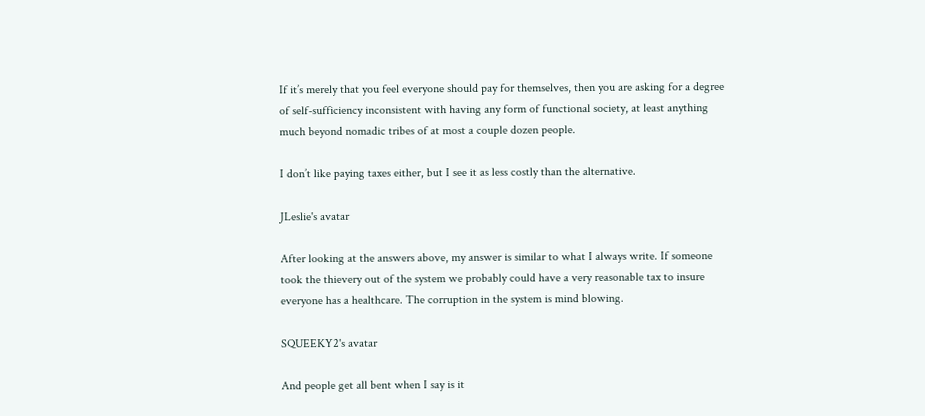If it’s merely that you feel everyone should pay for themselves, then you are asking for a degree of self-sufficiency inconsistent with having any form of functional society, at least anything much beyond nomadic tribes of at most a couple dozen people.

I don’t like paying taxes either, but I see it as less costly than the alternative.

JLeslie's avatar

After looking at the answers above, my answer is similar to what I always write. If someone took the thievery out of the system we probably could have a very reasonable tax to insure everyone has a healthcare. The corruption in the system is mind blowing.

SQUEEKY2's avatar

And people get all bent when I say is it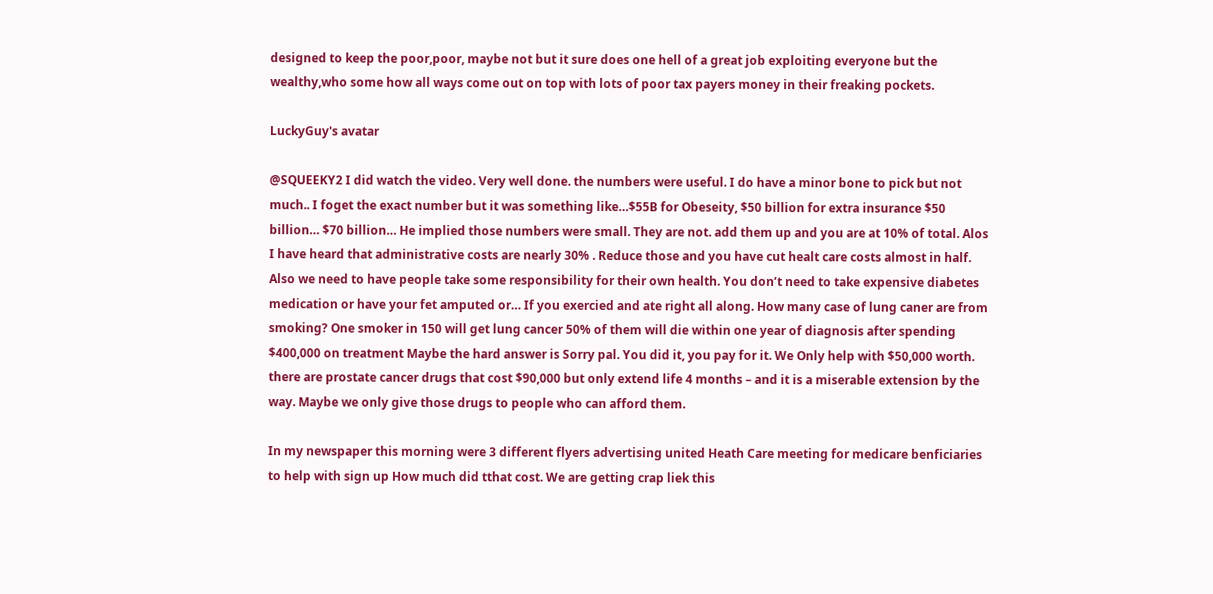designed to keep the poor,poor, maybe not but it sure does one hell of a great job exploiting everyone but the wealthy,who some how all ways come out on top with lots of poor tax payers money in their freaking pockets.

LuckyGuy's avatar

@SQUEEKY2 I did watch the video. Very well done. the numbers were useful. I do have a minor bone to pick but not much.. I foget the exact number but it was something like…$55B for Obeseity, $50 billion for extra insurance $50 billion… $70 billion… He implied those numbers were small. They are not. add them up and you are at 10% of total. Alos I have heard that administrative costs are nearly 30% . Reduce those and you have cut healt care costs almost in half.
Also we need to have people take some responsibility for their own health. You don’t need to take expensive diabetes medication or have your fet amputed or… If you exercied and ate right all along. How many case of lung caner are from smoking? One smoker in 150 will get lung cancer 50% of them will die within one year of diagnosis after spending $400,000 on treatment Maybe the hard answer is Sorry pal. You did it, you pay for it. We Only help with $50,000 worth. there are prostate cancer drugs that cost $90,000 but only extend life 4 months – and it is a miserable extension by the way. Maybe we only give those drugs to people who can afford them.

In my newspaper this morning were 3 different flyers advertising united Heath Care meeting for medicare benficiaries to help with sign up How much did tthat cost. We are getting crap liek this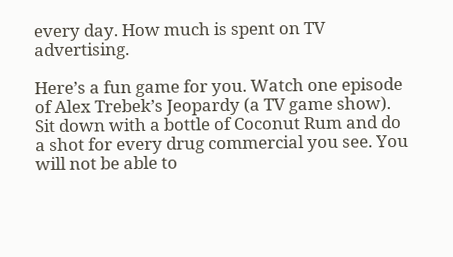every day. How much is spent on TV advertising.

Here’s a fun game for you. Watch one episode of Alex Trebek’s Jeopardy (a TV game show). Sit down with a bottle of Coconut Rum and do a shot for every drug commercial you see. You will not be able to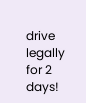drive legally for 2 days!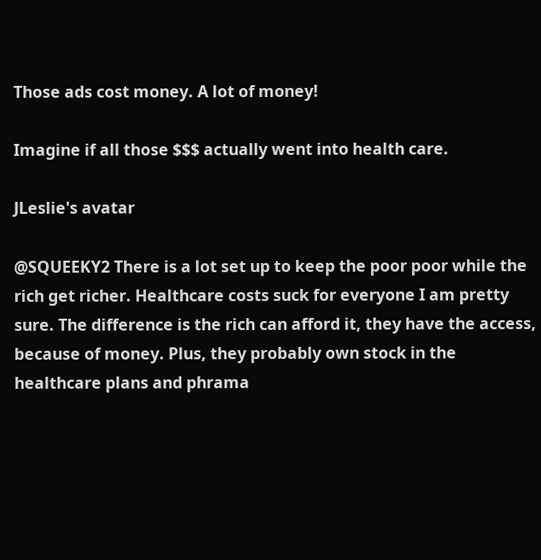Those ads cost money. A lot of money!

Imagine if all those $$$ actually went into health care.

JLeslie's avatar

@SQUEEKY2 There is a lot set up to keep the poor poor while the rich get richer. Healthcare costs suck for everyone I am pretty sure. The difference is the rich can afford it, they have the access, because of money. Plus, they probably own stock in the healthcare plans and phrama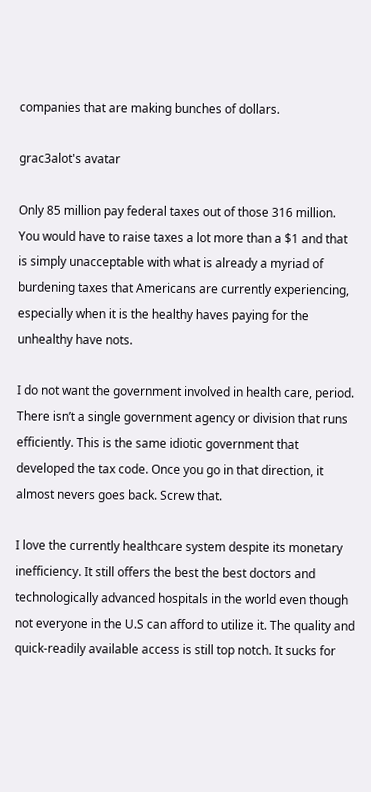companies that are making bunches of dollars.

grac3alot's avatar

Only 85 million pay federal taxes out of those 316 million. You would have to raise taxes a lot more than a $1 and that is simply unacceptable with what is already a myriad of burdening taxes that Americans are currently experiencing, especially when it is the healthy haves paying for the unhealthy have nots.

I do not want the government involved in health care, period. There isn’t a single government agency or division that runs efficiently. This is the same idiotic government that developed the tax code. Once you go in that direction, it almost nevers goes back. Screw that.

I love the currently healthcare system despite its monetary inefficiency. It still offers the best the best doctors and technologically advanced hospitals in the world even though not everyone in the U.S can afford to utilize it. The quality and quick-readily available access is still top notch. It sucks for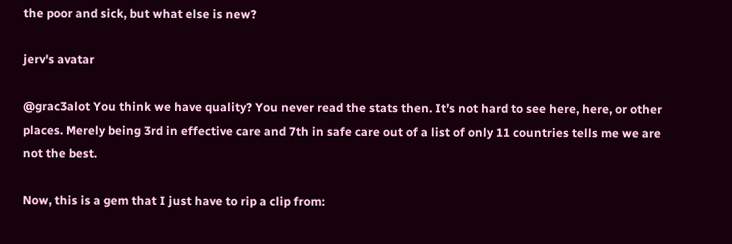the poor and sick, but what else is new?

jerv's avatar

@grac3alot You think we have quality? You never read the stats then. It’s not hard to see here, here, or other places. Merely being 3rd in effective care and 7th in safe care out of a list of only 11 countries tells me we are not the best.

Now, this is a gem that I just have to rip a clip from: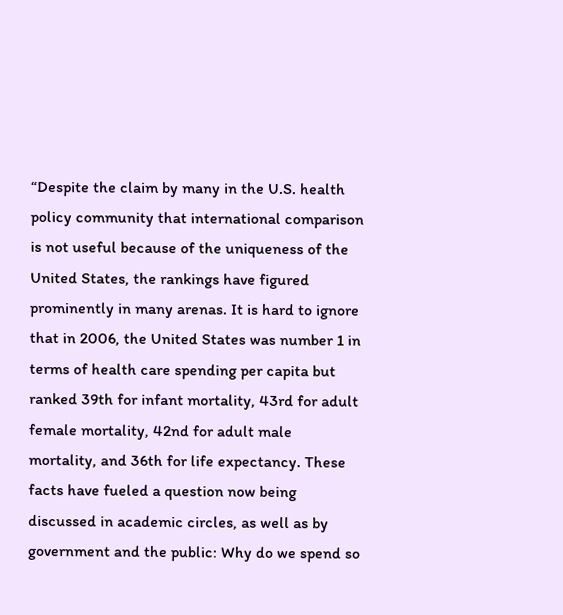“Despite the claim by many in the U.S. health policy community that international comparison is not useful because of the uniqueness of the United States, the rankings have figured prominently in many arenas. It is hard to ignore that in 2006, the United States was number 1 in terms of health care spending per capita but ranked 39th for infant mortality, 43rd for adult female mortality, 42nd for adult male mortality, and 36th for life expectancy. These facts have fueled a question now being discussed in academic circles, as well as by government and the public: Why do we spend so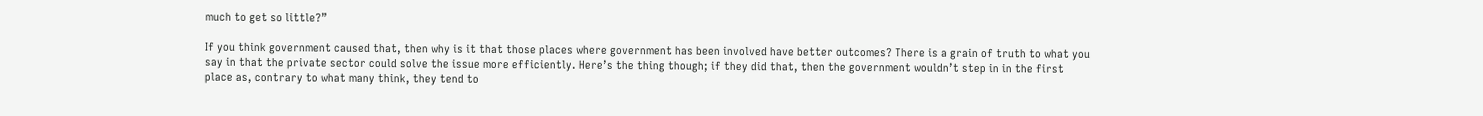much to get so little?”

If you think government caused that, then why is it that those places where government has been involved have better outcomes? There is a grain of truth to what you say in that the private sector could solve the issue more efficiently. Here’s the thing though; if they did that, then the government wouldn’t step in in the first place as, contrary to what many think, they tend to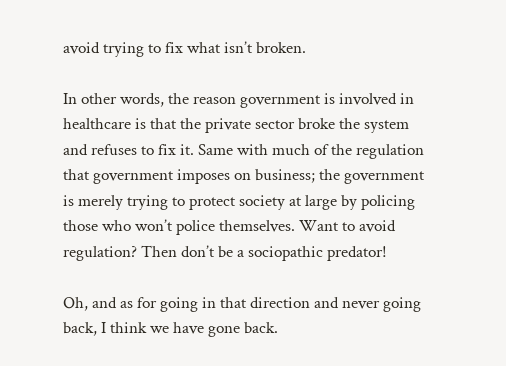avoid trying to fix what isn’t broken.

In other words, the reason government is involved in healthcare is that the private sector broke the system and refuses to fix it. Same with much of the regulation that government imposes on business; the government is merely trying to protect society at large by policing those who won’t police themselves. Want to avoid regulation? Then don’t be a sociopathic predator!

Oh, and as for going in that direction and never going back, I think we have gone back.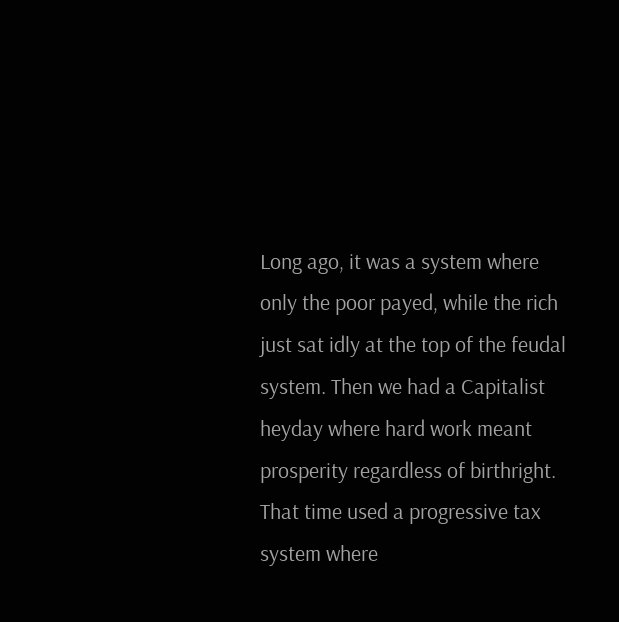Long ago, it was a system where only the poor payed, while the rich just sat idly at the top of the feudal system. Then we had a Capitalist heyday where hard work meant prosperity regardless of birthright. That time used a progressive tax system where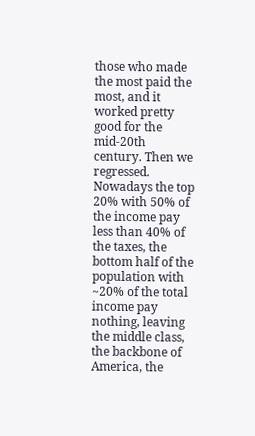those who made the most paid the most, and it worked pretty good for the mid-20th century. Then we regressed. Nowadays the top 20% with 50% of the income pay less than 40% of the taxes, the bottom half of the population with ~20% of the total income pay nothing, leaving the middle class, the backbone of America, the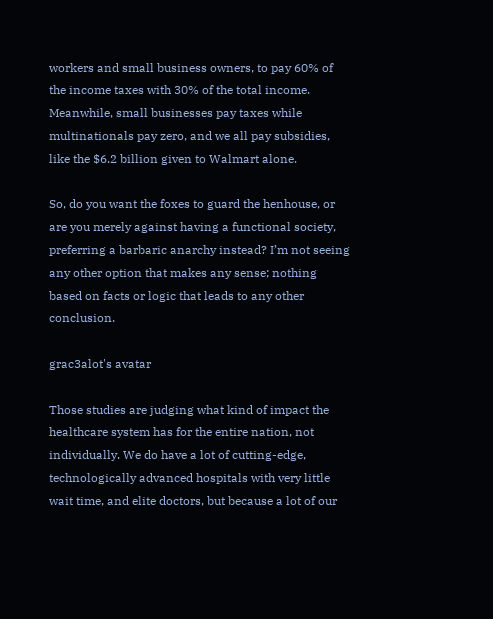workers and small business owners, to pay 60% of the income taxes with 30% of the total income. Meanwhile, small businesses pay taxes while multinationals pay zero, and we all pay subsidies, like the $6.2 billion given to Walmart alone.

So, do you want the foxes to guard the henhouse, or are you merely against having a functional society, preferring a barbaric anarchy instead? I’m not seeing any other option that makes any sense; nothing based on facts or logic that leads to any other conclusion.

grac3alot's avatar

Those studies are judging what kind of impact the healthcare system has for the entire nation, not individually. We do have a lot of cutting-edge, technologically advanced hospitals with very little wait time, and elite doctors, but because a lot of our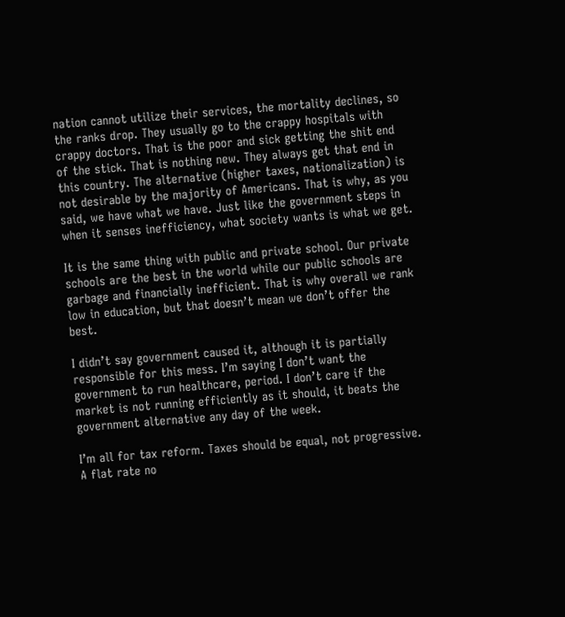nation cannot utilize their services, the mortality declines, so the ranks drop. They usually go to the crappy hospitals with crappy doctors. That is the poor and sick getting the shit end of the stick. That is nothing new. They always get that end in this country. The alternative (higher taxes, nationalization) is not desirable by the majority of Americans. That is why, as you said, we have what we have. Just like the government steps in when it senses inefficiency, what society wants is what we get.

It is the same thing with public and private school. Our private schools are the best in the world while our public schools are garbage and financially inefficient. That is why overall we rank low in education, but that doesn’t mean we don’t offer the best.

I didn’t say government caused it, although it is partially responsible for this mess. I’m saying I don’t want the government to run healthcare, period. I don’t care if the market is not running efficiently as it should, it beats the government alternative any day of the week.

I’m all for tax reform. Taxes should be equal, not progressive. A flat rate no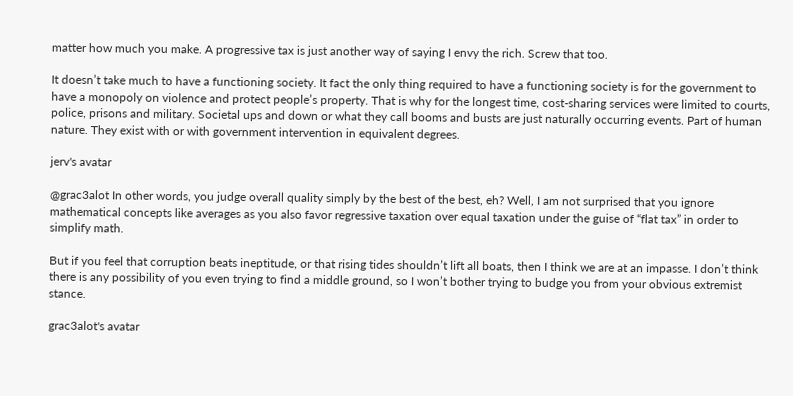matter how much you make. A progressive tax is just another way of saying I envy the rich. Screw that too.

It doesn’t take much to have a functioning society. It fact the only thing required to have a functioning society is for the government to have a monopoly on violence and protect people’s property. That is why for the longest time, cost-sharing services were limited to courts, police, prisons and military. Societal ups and down or what they call booms and busts are just naturally occurring events. Part of human nature. They exist with or with government intervention in equivalent degrees.

jerv's avatar

@grac3alot In other words, you judge overall quality simply by the best of the best, eh? Well, I am not surprised that you ignore mathematical concepts like averages as you also favor regressive taxation over equal taxation under the guise of “flat tax” in order to simplify math.

But if you feel that corruption beats ineptitude, or that rising tides shouldn’t lift all boats, then I think we are at an impasse. I don’t think there is any possibility of you even trying to find a middle ground, so I won’t bother trying to budge you from your obvious extremist stance.

grac3alot's avatar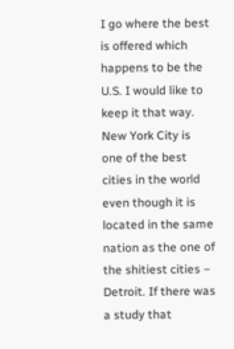I go where the best is offered which happens to be the U.S. I would like to keep it that way. New York City is one of the best cities in the world even though it is located in the same nation as the one of the shitiest cities – Detroit. If there was a study that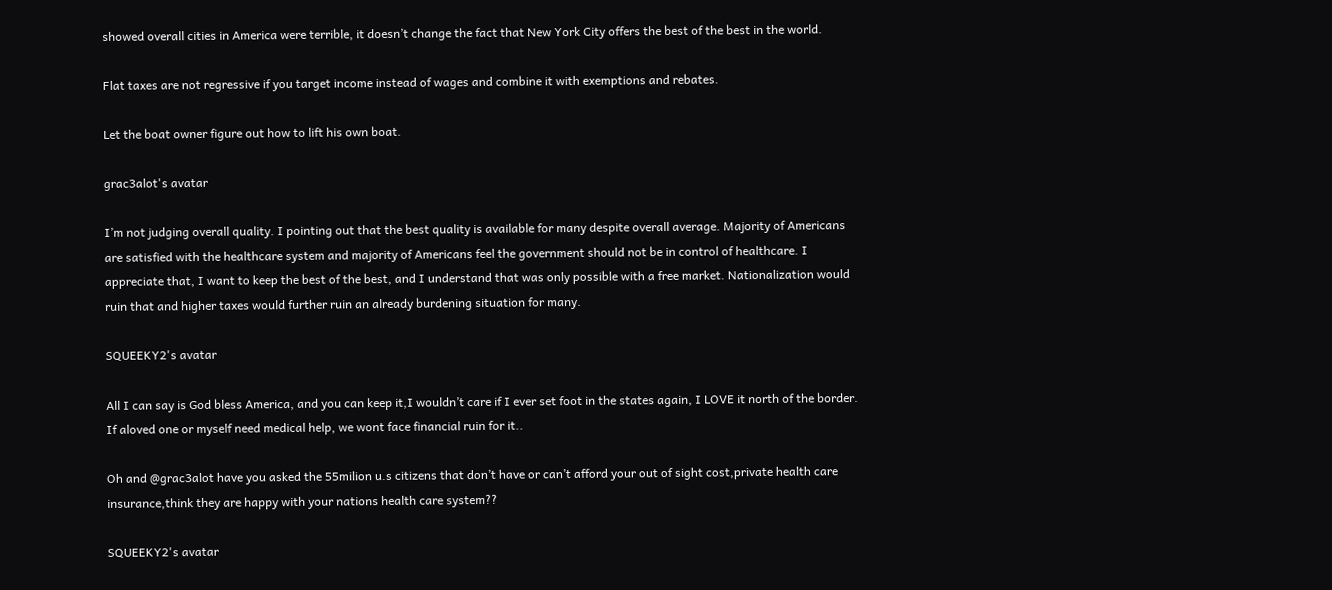showed overall cities in America were terrible, it doesn’t change the fact that New York City offers the best of the best in the world.

Flat taxes are not regressive if you target income instead of wages and combine it with exemptions and rebates.

Let the boat owner figure out how to lift his own boat.

grac3alot's avatar

I’m not judging overall quality. I pointing out that the best quality is available for many despite overall average. Majority of Americans are satisfied with the healthcare system and majority of Americans feel the government should not be in control of healthcare. I appreciate that, I want to keep the best of the best, and I understand that was only possible with a free market. Nationalization would ruin that and higher taxes would further ruin an already burdening situation for many.

SQUEEKY2's avatar

All I can say is God bless America, and you can keep it,I wouldn’t care if I ever set foot in the states again, I LOVE it north of the border.
If aloved one or myself need medical help, we wont face financial ruin for it..

Oh and @grac3alot have you asked the 55milion u.s citizens that don’t have or can’t afford your out of sight cost,private health care insurance,think they are happy with your nations health care system??

SQUEEKY2's avatar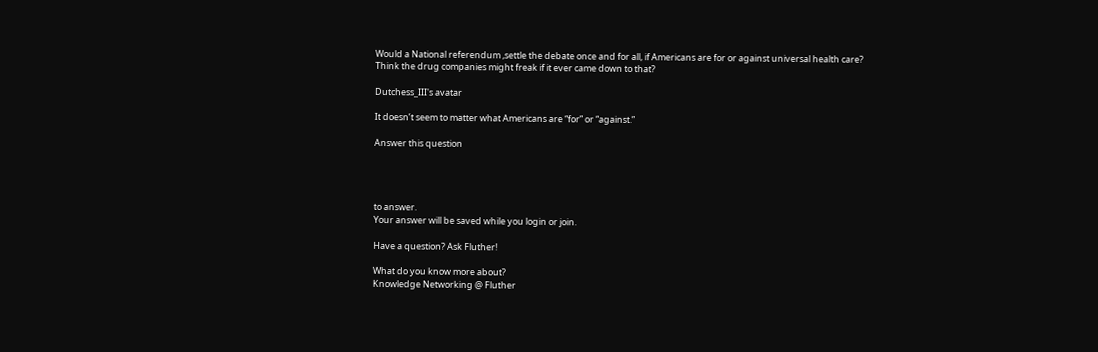Would a National referendum ,settle the debate once and for all, if Americans are for or against universal health care?
Think the drug companies might freak if it ever came down to that?

Dutchess_III's avatar

It doesn’t seem to matter what Americans are “for” or “against.”

Answer this question




to answer.
Your answer will be saved while you login or join.

Have a question? Ask Fluther!

What do you know more about?
Knowledge Networking @ Fluther